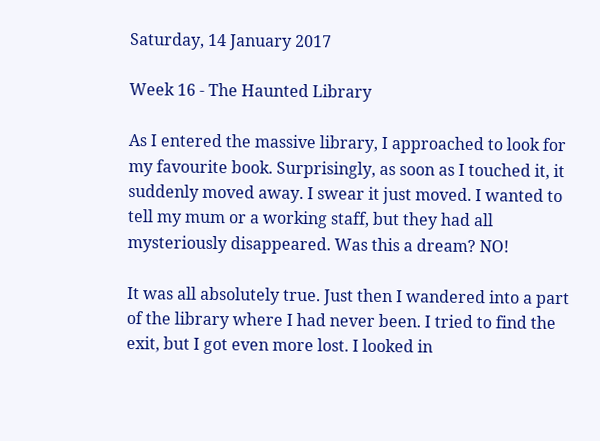Saturday, 14 January 2017

Week 16 - The Haunted Library

As I entered the massive library, I approached to look for my favourite book. Surprisingly, as soon as I touched it, it suddenly moved away. I swear it just moved. I wanted to tell my mum or a working staff, but they had all mysteriously disappeared. Was this a dream? NO!

It was all absolutely true. Just then I wandered into a part of the library where I had never been. I tried to find the exit, but I got even more lost. I looked in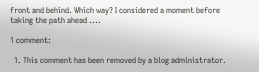front and behind. Which way? I considered a moment before taking the path ahead ....

1 comment:

  1. This comment has been removed by a blog administrator.